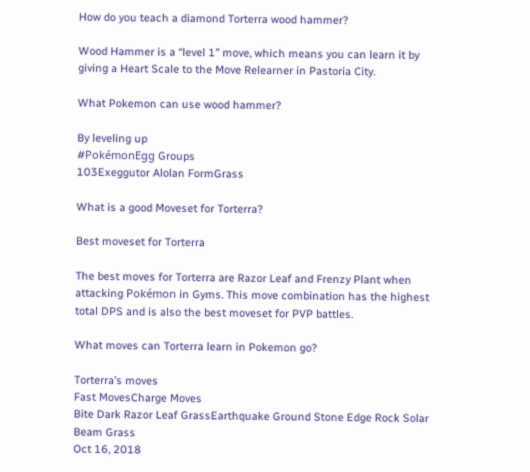How do you teach a diamond Torterra wood hammer?

Wood Hammer is a “level 1” move, which means you can learn it by giving a Heart Scale to the Move Relearner in Pastoria City.

What Pokemon can use wood hammer?

By leveling up
#PokémonEgg Groups
103Exeggutor Alolan FormGrass

What is a good Moveset for Torterra?

Best moveset for Torterra

The best moves for Torterra are Razor Leaf and Frenzy Plant when attacking Pokémon in Gyms. This move combination has the highest total DPS and is also the best moveset for PVP battles.

What moves can Torterra learn in Pokemon go?

Torterra’s moves
Fast MovesCharge Moves
Bite Dark Razor Leaf GrassEarthquake Ground Stone Edge Rock Solar Beam Grass
Oct 16, 2018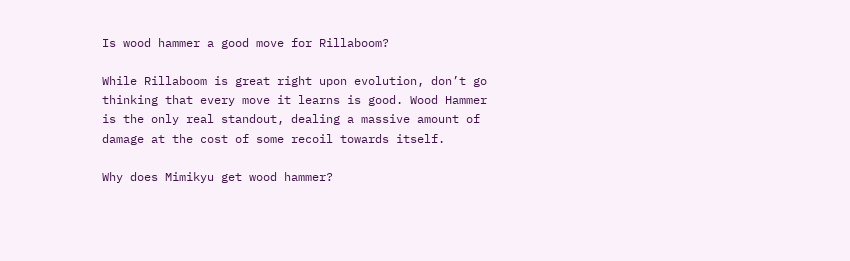Is wood hammer a good move for Rillaboom?

While Rillaboom is great right upon evolution, don’t go thinking that every move it learns is good. Wood Hammer is the only real standout, dealing a massive amount of damage at the cost of some recoil towards itself.

Why does Mimikyu get wood hammer?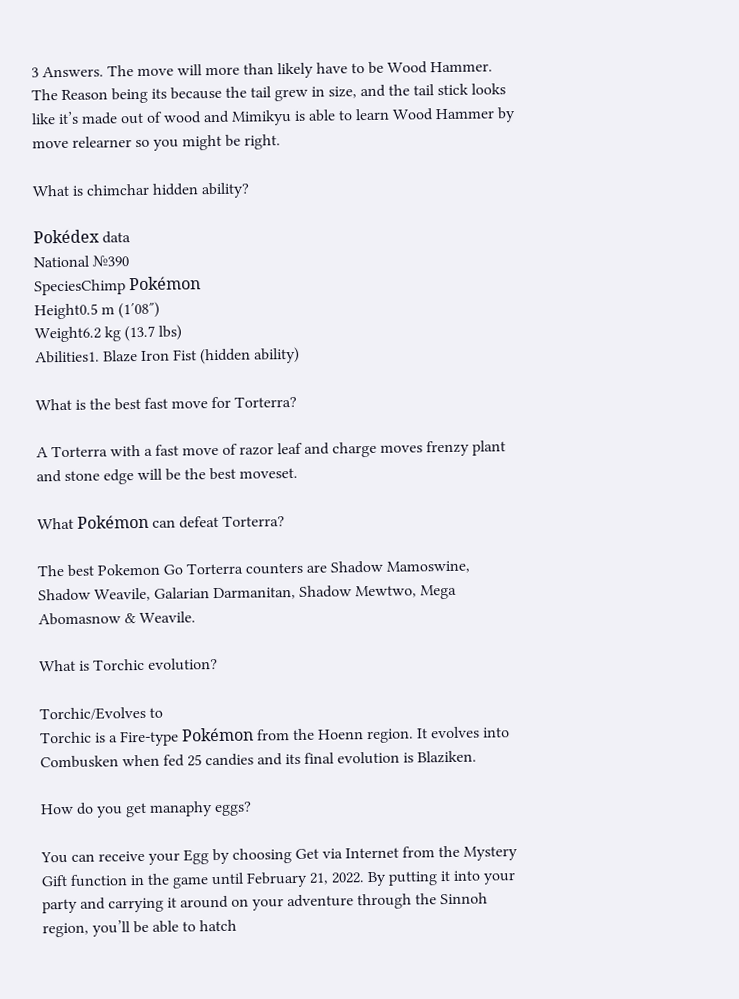3 Answers. The move will more than likely have to be Wood Hammer. The Reason being its because the tail grew in size, and the tail stick looks like it’s made out of wood and Mimikyu is able to learn Wood Hammer by move relearner so you might be right.

What is chimchar hidden ability?

Pokédex data
National №390
SpeciesChimp Pokémon
Height0.5 m (1′08″)
Weight6.2 kg (13.7 lbs)
Abilities1. Blaze Iron Fist (hidden ability)

What is the best fast move for Torterra?

A Torterra with a fast move of razor leaf and charge moves frenzy plant and stone edge will be the best moveset.

What Pokémon can defeat Torterra?

The best Pokemon Go Torterra counters are Shadow Mamoswine, Shadow Weavile, Galarian Darmanitan, Shadow Mewtwo, Mega Abomasnow & Weavile.

What is Torchic evolution?

Torchic/Evolves to
Torchic is a Fire-type Pokémon from the Hoenn region. It evolves into Combusken when fed 25 candies and its final evolution is Blaziken.

How do you get manaphy eggs?

You can receive your Egg by choosing Get via Internet from the Mystery Gift function in the game until February 21, 2022. By putting it into your party and carrying it around on your adventure through the Sinnoh region, you’ll be able to hatch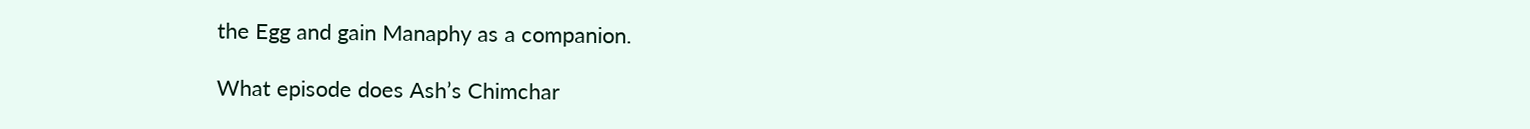the Egg and gain Manaphy as a companion.

What episode does Ash’s Chimchar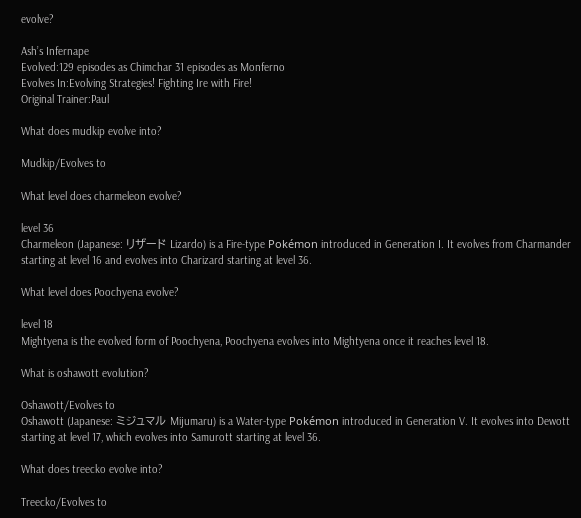evolve?

Ash’s Infernape
Evolved:129 episodes as Chimchar 31 episodes as Monferno
Evolves In:Evolving Strategies! Fighting Ire with Fire!
Original Trainer:Paul

What does mudkip evolve into?

Mudkip/Evolves to

What level does charmeleon evolve?

level 36
Charmeleon (Japanese: リザード Lizardo) is a Fire-type Pokémon introduced in Generation I. It evolves from Charmander starting at level 16 and evolves into Charizard starting at level 36.

What level does Poochyena evolve?

level 18
Mightyena is the evolved form of Poochyena, Poochyena evolves into Mightyena once it reaches level 18.

What is oshawott evolution?

Oshawott/Evolves to
Oshawott (Japanese: ミジュマル Mijumaru) is a Water-type Pokémon introduced in Generation V. It evolves into Dewott starting at level 17, which evolves into Samurott starting at level 36.

What does treecko evolve into?

Treecko/Evolves to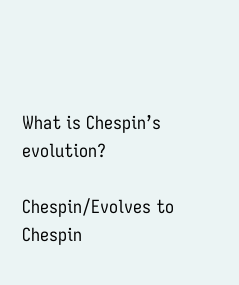What is Chespin’s evolution?

Chespin/Evolves to
Chespin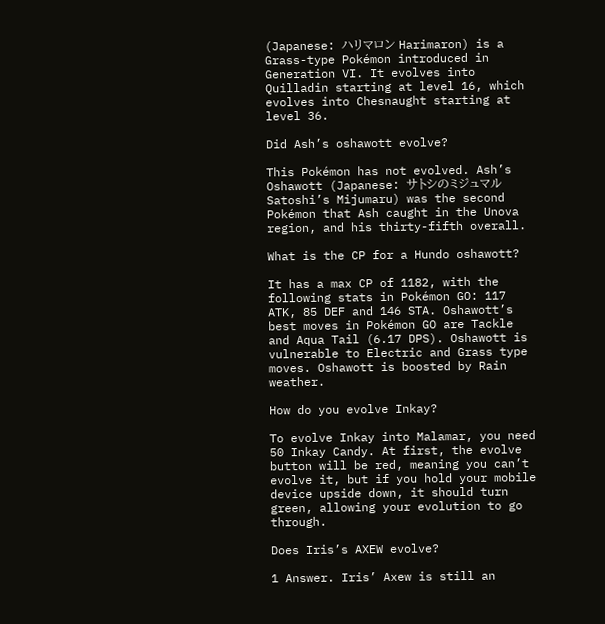(Japanese: ハリマロン Harimaron) is a Grass-type Pokémon introduced in Generation VI. It evolves into Quilladin starting at level 16, which evolves into Chesnaught starting at level 36.

Did Ash’s oshawott evolve?

This Pokémon has not evolved. Ash’s Oshawott (Japanese: サトシのミジュマル Satoshi’s Mijumaru) was the second Pokémon that Ash caught in the Unova region, and his thirty-fifth overall.

What is the CP for a Hundo oshawott?

It has a max CP of 1182, with the following stats in Pokémon GO: 117 ATK, 85 DEF and 146 STA. Oshawott’s best moves in Pokémon GO are Tackle and Aqua Tail (6.17 DPS). Oshawott is vulnerable to Electric and Grass type moves. Oshawott is boosted by Rain weather.

How do you evolve Inkay?

To evolve Inkay into Malamar, you need 50 Inkay Candy. At first, the evolve button will be red, meaning you can’t evolve it, but if you hold your mobile device upside down, it should turn green, allowing your evolution to go through.

Does Iris’s AXEW evolve?

1 Answer. Iris’ Axew is still an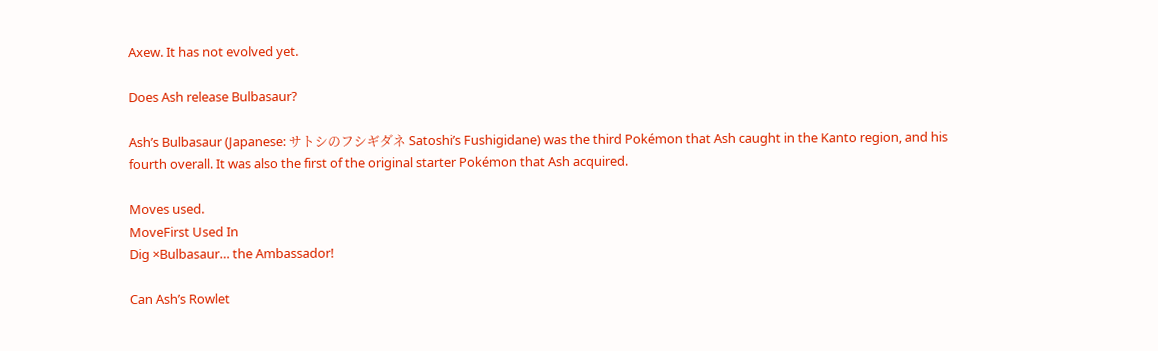Axew. It has not evolved yet.

Does Ash release Bulbasaur?

Ash’s Bulbasaur (Japanese: サトシのフシギダネ Satoshi’s Fushigidane) was the third Pokémon that Ash caught in the Kanto region, and his fourth overall. It was also the first of the original starter Pokémon that Ash acquired.

Moves used.
MoveFirst Used In
Dig ×Bulbasaur… the Ambassador!

Can Ash’s Rowlet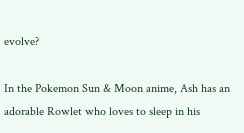evolve?

In the Pokemon Sun & Moon anime, Ash has an adorable Rowlet who loves to sleep in his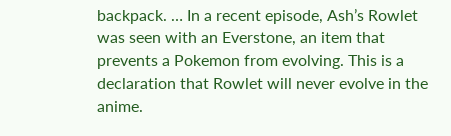backpack. … In a recent episode, Ash’s Rowlet was seen with an Everstone, an item that prevents a Pokemon from evolving. This is a declaration that Rowlet will never evolve in the anime.